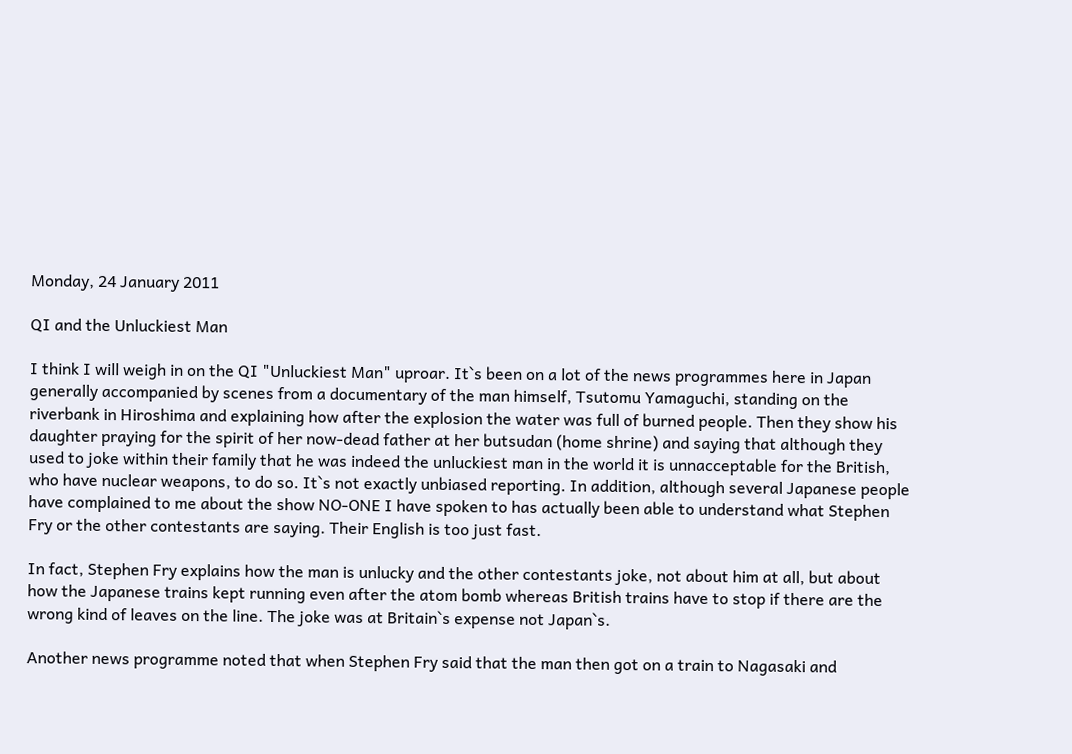Monday, 24 January 2011

QI and the Unluckiest Man

I think I will weigh in on the QI "Unluckiest Man" uproar. It`s been on a lot of the news programmes here in Japan generally accompanied by scenes from a documentary of the man himself, Tsutomu Yamaguchi, standing on the riverbank in Hiroshima and explaining how after the explosion the water was full of burned people. Then they show his daughter praying for the spirit of her now-dead father at her butsudan (home shrine) and saying that although they used to joke within their family that he was indeed the unluckiest man in the world it is unnacceptable for the British, who have nuclear weapons, to do so. It`s not exactly unbiased reporting. In addition, although several Japanese people have complained to me about the show NO-ONE I have spoken to has actually been able to understand what Stephen Fry or the other contestants are saying. Their English is too just fast.

In fact, Stephen Fry explains how the man is unlucky and the other contestants joke, not about him at all, but about how the Japanese trains kept running even after the atom bomb whereas British trains have to stop if there are the wrong kind of leaves on the line. The joke was at Britain`s expense not Japan`s.

Another news programme noted that when Stephen Fry said that the man then got on a train to Nagasaki and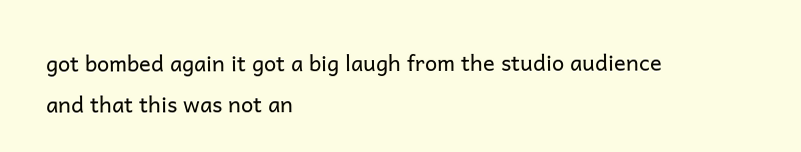got bombed again it got a big laugh from the studio audience and that this was not an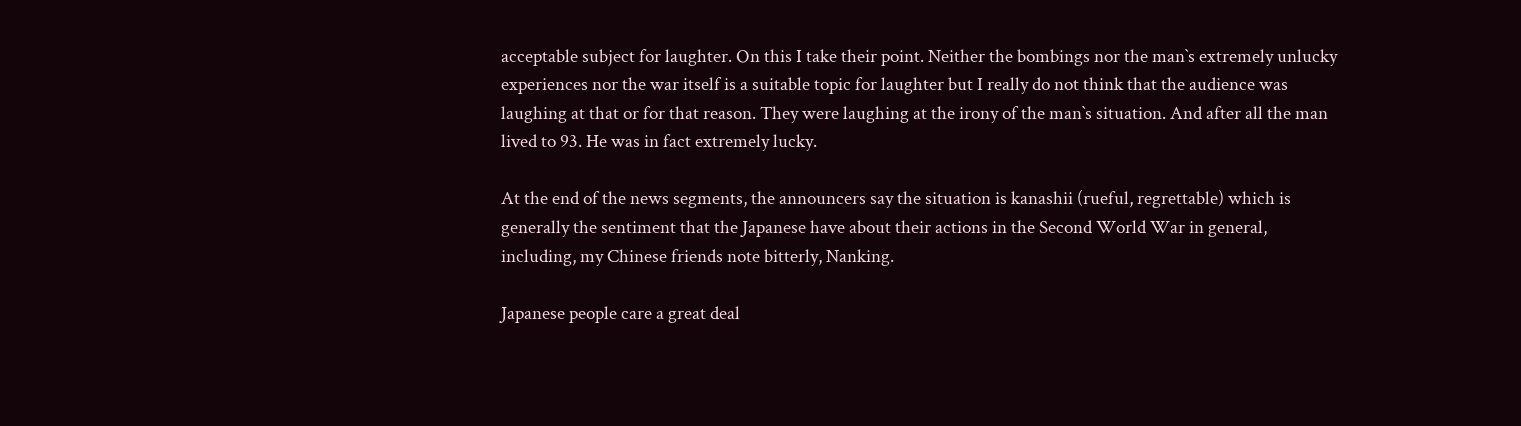acceptable subject for laughter. On this I take their point. Neither the bombings nor the man`s extremely unlucky experiences nor the war itself is a suitable topic for laughter but I really do not think that the audience was laughing at that or for that reason. They were laughing at the irony of the man`s situation. And after all the man lived to 93. He was in fact extremely lucky.

At the end of the news segments, the announcers say the situation is kanashii (rueful, regrettable) which is generally the sentiment that the Japanese have about their actions in the Second World War in general, including, my Chinese friends note bitterly, Nanking.

Japanese people care a great deal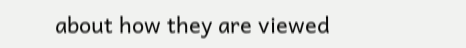about how they are viewed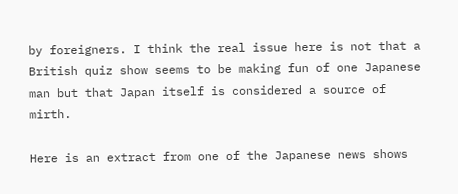by foreigners. I think the real issue here is not that a British quiz show seems to be making fun of one Japanese man but that Japan itself is considered a source of mirth.

Here is an extract from one of the Japanese news shows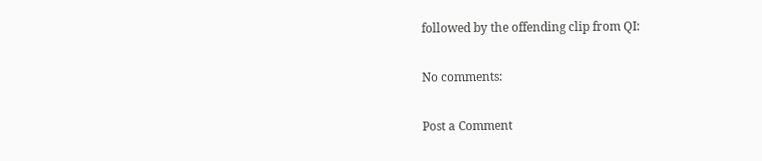followed by the offending clip from QI:

No comments:

Post a Comment